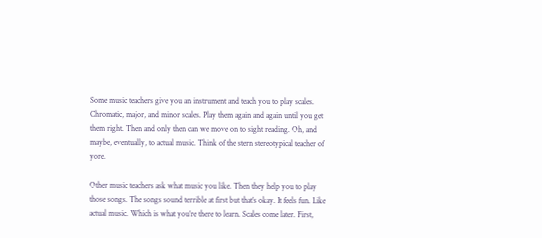Some music teachers give you an instrument and teach you to play scales. Chromatic, major, and minor scales. Play them again and again until you get them right. Then and only then can we move on to sight reading. Oh, and maybe, eventually, to actual music. Think of the stern stereotypical teacher of yore.

Other music teachers ask what music you like. Then they help you to play those songs. The songs sound terrible at first but that’s okay. It feels fun. Like actual music. Which is what you’re there to learn. Scales come later. First,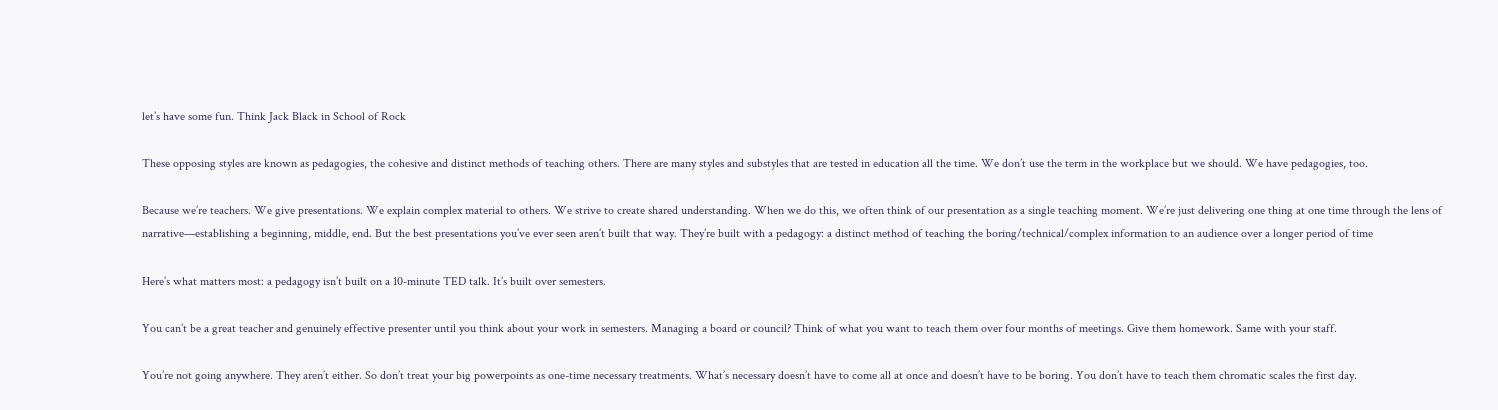let’s have some fun. Think Jack Black in School of Rock

These opposing styles are known as pedagogies, the cohesive and distinct methods of teaching others. There are many styles and substyles that are tested in education all the time. We don’t use the term in the workplace but we should. We have pedagogies, too.

Because we’re teachers. We give presentations. We explain complex material to others. We strive to create shared understanding. When we do this, we often think of our presentation as a single teaching moment. We’re just delivering one thing at one time through the lens of narrative—establishing a beginning, middle, end. But the best presentations you’ve ever seen aren’t built that way. They’re built with a pedagogy: a distinct method of teaching the boring/technical/complex information to an audience over a longer period of time

Here’s what matters most: a pedagogy isn’t built on a 10-minute TED talk. It’s built over semesters.

You can’t be a great teacher and genuinely effective presenter until you think about your work in semesters. Managing a board or council? Think of what you want to teach them over four months of meetings. Give them homework. Same with your staff.

You’re not going anywhere. They aren’t either. So don’t treat your big powerpoints as one-time necessary treatments. What’s necessary doesn’t have to come all at once and doesn’t have to be boring. You don’t have to teach them chromatic scales the first day.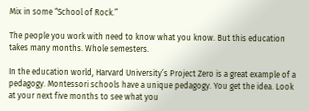Mix in some “School of Rock.”

The people you work with need to know what you know. But this education takes many months. Whole semesters.

In the education world, Harvard University’s Project Zero is a great example of a pedagogy. Montessori schools have a unique pedagogy. You get the idea. Look at your next five months to see what you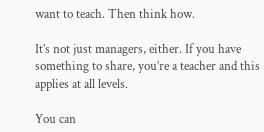want to teach. Then think how.

It’s not just managers, either. If you have something to share, you’re a teacher and this applies at all levels.

You can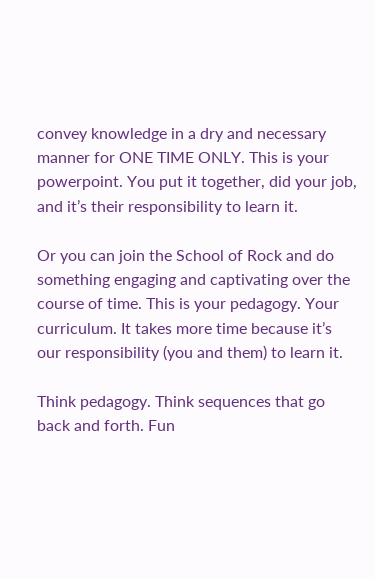convey knowledge in a dry and necessary manner for ONE TIME ONLY. This is your powerpoint. You put it together, did your job, and it’s their responsibility to learn it.

Or you can join the School of Rock and do something engaging and captivating over the course of time. This is your pedagogy. Your curriculum. It takes more time because it’s our responsibility (you and them) to learn it.

Think pedagogy. Think sequences that go back and forth. Fun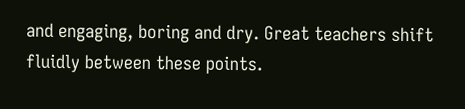and engaging, boring and dry. Great teachers shift fluidly between these points.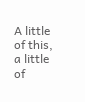A little of this, a little of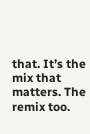that. It’s the mix that matters. The remix too.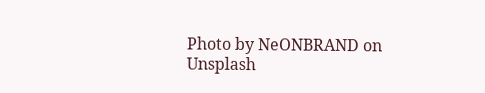Photo by NeONBRAND on Unsplash